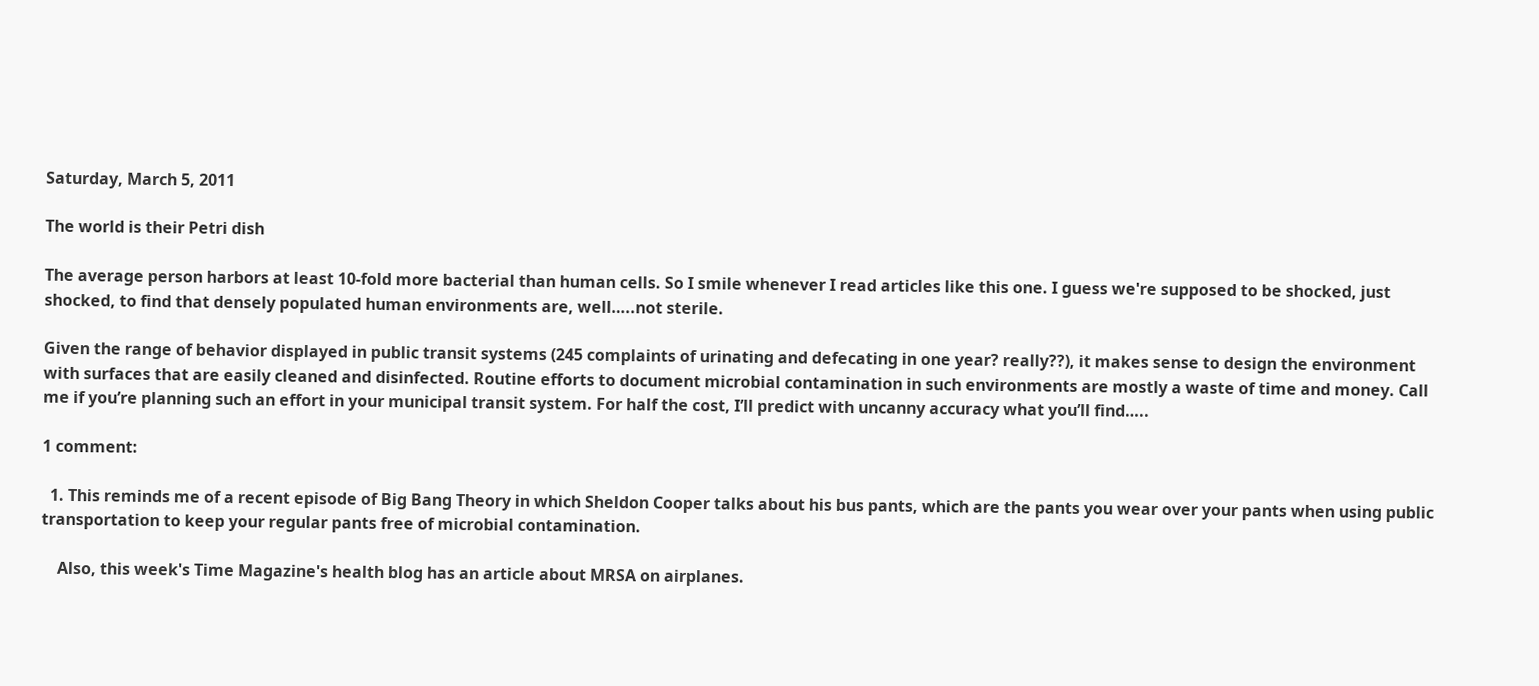Saturday, March 5, 2011

The world is their Petri dish

The average person harbors at least 10-fold more bacterial than human cells. So I smile whenever I read articles like this one. I guess we're supposed to be shocked, just shocked, to find that densely populated human environments are, well…..not sterile.

Given the range of behavior displayed in public transit systems (245 complaints of urinating and defecating in one year? really??), it makes sense to design the environment with surfaces that are easily cleaned and disinfected. Routine efforts to document microbial contamination in such environments are mostly a waste of time and money. Call me if you’re planning such an effort in your municipal transit system. For half the cost, I’ll predict with uncanny accuracy what you’ll find…..

1 comment:

  1. This reminds me of a recent episode of Big Bang Theory in which Sheldon Cooper talks about his bus pants, which are the pants you wear over your pants when using public transportation to keep your regular pants free of microbial contamination.

    Also, this week's Time Magazine's health blog has an article about MRSA on airplanes.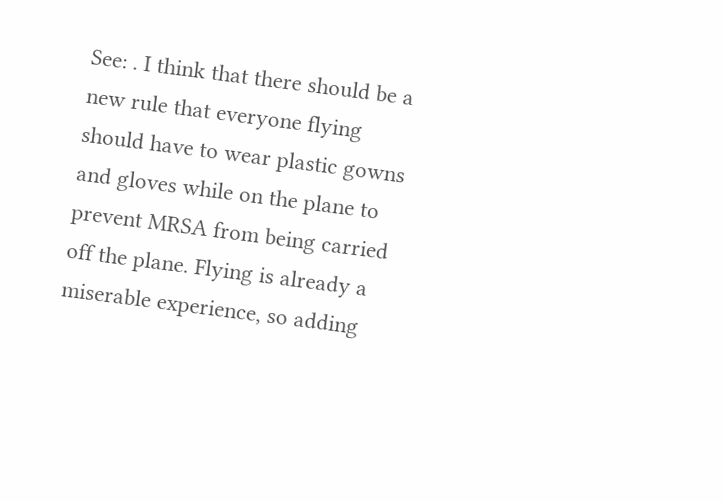See: . I think that there should be a new rule that everyone flying should have to wear plastic gowns and gloves while on the plane to prevent MRSA from being carried off the plane. Flying is already a miserable experience, so adding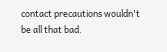contact precautions wouldn't be all that bad.